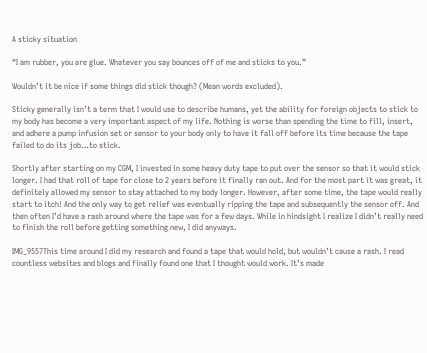A sticky situation

“I am rubber, you are glue. Whatever you say bounces off of me and sticks to you.”

Wouldn’t it be nice if some things did stick though? (Mean words excluded).

Sticky generally isn’t a term that I would use to describe humans, yet the ability for foreign objects to stick to my body has become a very important aspect of my life. Nothing is worse than spending the time to fill, insert, and adhere a pump infusion set or sensor to your body only to have it fall off before its time because the tape failed to do its job…to stick.

Shortly after starting on my CGM, I invested in some heavy duty tape to put over the sensor so that it would stick longer. I had that roll of tape for close to 2 years before it finally ran out. And for the most part it was great, it definitely allowed my sensor to stay attached to my body longer. However, after some time, the tape would really start to itch! And the only way to get relief was eventually ripping the tape and subsequently the sensor off. And then often I’d have a rash around where the tape was for a few days. While in hindsight I realize I didn’t really need to finish the roll before getting something new, I did anyways.

IMG_9557This time around I did my research and found a tape that would hold, but wouldn’t cause a rash. I read countless websites and blogs and finally found one that I thought would work. It’s made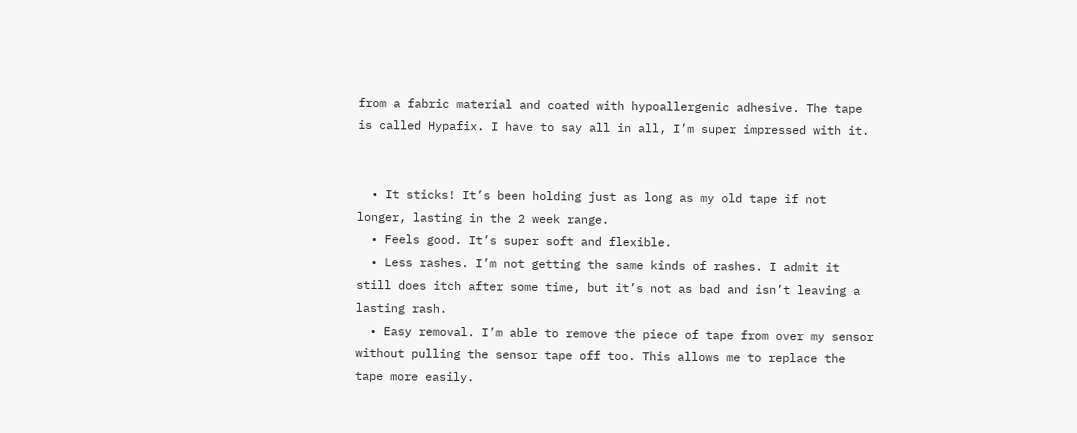from a fabric material and coated with hypoallergenic adhesive. The tape is called Hypafix. I have to say all in all, I’m super impressed with it.


  • It sticks! It’s been holding just as long as my old tape if not longer, lasting in the 2 week range.
  • Feels good. It’s super soft and flexible.
  • Less rashes. I’m not getting the same kinds of rashes. I admit it still does itch after some time, but it’s not as bad and isn’t leaving a lasting rash.
  • Easy removal. I’m able to remove the piece of tape from over my sensor without pulling the sensor tape off too. This allows me to replace the tape more easily.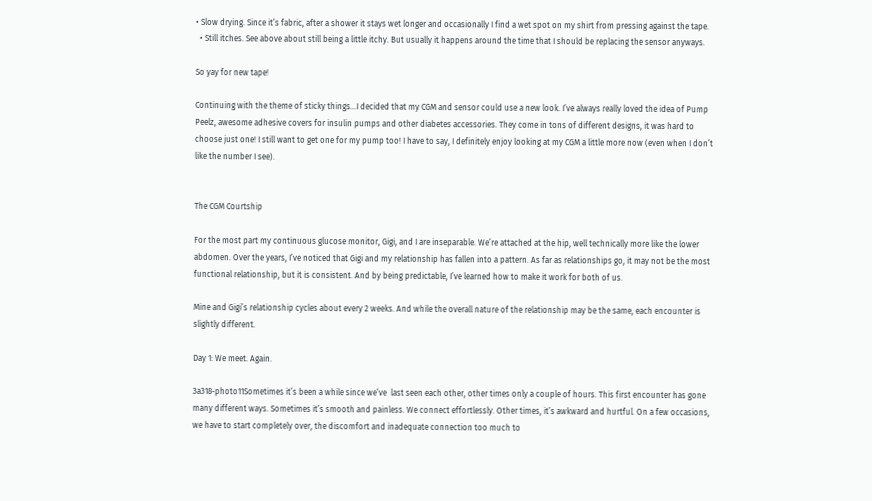• Slow drying. Since it’s fabric, after a shower it stays wet longer and occasionally I find a wet spot on my shirt from pressing against the tape.
  • Still itches. See above about still being a little itchy. But usually it happens around the time that I should be replacing the sensor anyways.

So yay for new tape!

Continuing with the theme of sticky things…I decided that my CGM and sensor could use a new look. I’ve always really loved the idea of Pump Peelz, awesome adhesive covers for insulin pumps and other diabetes accessories. They come in tons of different designs, it was hard to choose just one! I still want to get one for my pump too! I have to say, I definitely enjoy looking at my CGM a little more now (even when I don’t like the number I see).


The CGM Courtship

For the most part my continuous glucose monitor, Gigi, and I are inseparable. We’re attached at the hip, well technically more like the lower abdomen. Over the years, I’ve noticed that Gigi and my relationship has fallen into a pattern. As far as relationships go, it may not be the most functional relationship, but it is consistent. And by being predictable, I’ve learned how to make it work for both of us.

Mine and Gigi’s relationship cycles about every 2 weeks. And while the overall nature of the relationship may be the same, each encounter is slightly different.

Day 1: We meet. Again.

3a318-photo11Sometimes it’s been a while since we’ve  last seen each other, other times only a couple of hours. This first encounter has gone many different ways. Sometimes it’s smooth and painless. We connect effortlessly. Other times, it’s awkward and hurtful. On a few occasions, we have to start completely over, the discomfort and inadequate connection too much to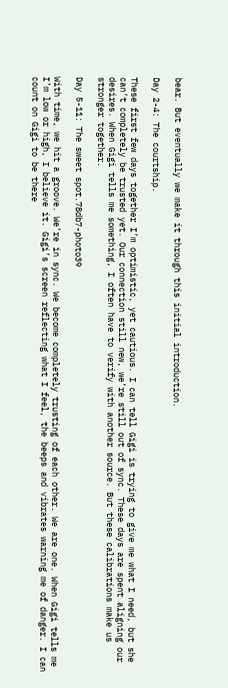bear. But eventually we make it through this initial introduction.

Day 2-4: The courtship.

These first few days together I’m optimistic, yet cautious. I can tell Gigi is trying to give me what I need, but she can’t completely be trusted yet. Our connection still new, we’re still out of sync. These days are spent aligning our desires. When Gigi tells me something, I often have to verify with another source. But these calibrations make us stronger together.

Day 5-11: The sweet spot.78db7-photo39

With time, we hit a groove. We’re in sync. We become completely trusting of each other. We are one. When Gigi tells me I’m low or high, I believe it. Gigi’s screen reflecting what I feel, the beeps and vibrates warning me of danger. I can count on Gigi to be there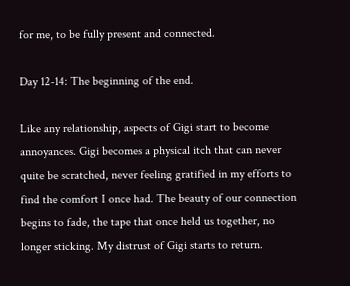for me, to be fully present and connected.

Day 12-14: The beginning of the end.

Like any relationship, aspects of Gigi start to become annoyances. Gigi becomes a physical itch that can never quite be scratched, never feeling gratified in my efforts to find the comfort I once had. The beauty of our connection begins to fade, the tape that once held us together, no longer sticking. My distrust of Gigi starts to return.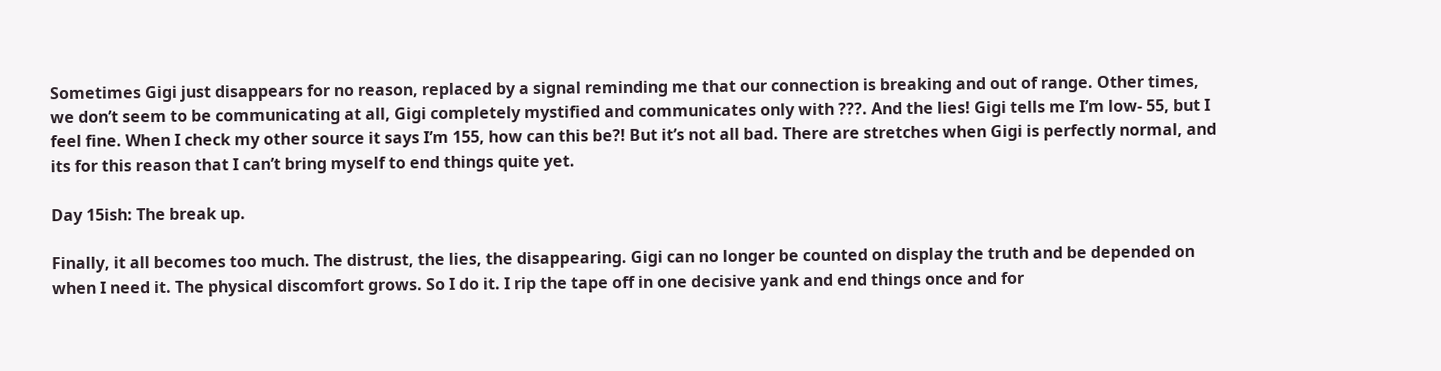Sometimes Gigi just disappears for no reason, replaced by a signal reminding me that our connection is breaking and out of range. Other times, we don’t seem to be communicating at all, Gigi completely mystified and communicates only with ???. And the lies! Gigi tells me I’m low- 55, but I feel fine. When I check my other source it says I’m 155, how can this be?! But it’s not all bad. There are stretches when Gigi is perfectly normal, and its for this reason that I can’t bring myself to end things quite yet.

Day 15ish: The break up.

Finally, it all becomes too much. The distrust, the lies, the disappearing. Gigi can no longer be counted on display the truth and be depended on when I need it. The physical discomfort grows. So I do it. I rip the tape off in one decisive yank and end things once and for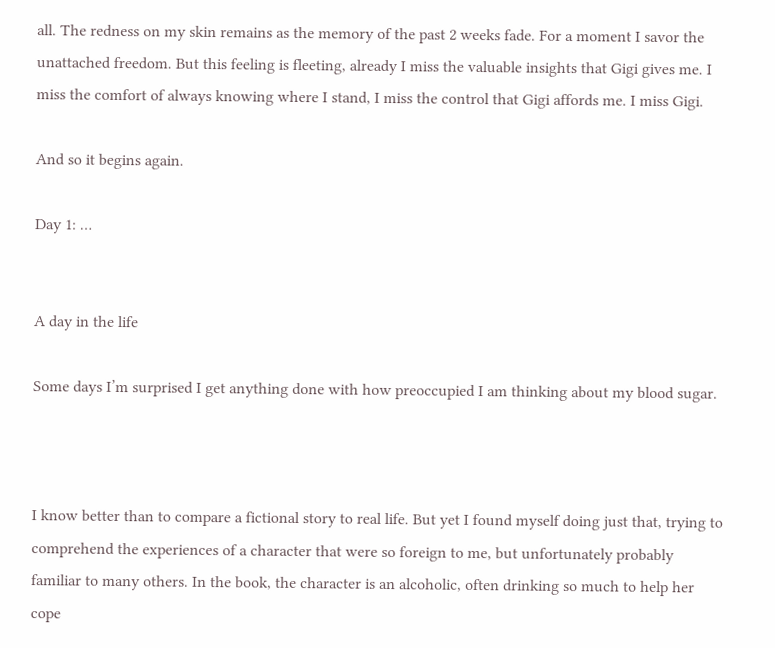all. The redness on my skin remains as the memory of the past 2 weeks fade. For a moment I savor the unattached freedom. But this feeling is fleeting, already I miss the valuable insights that Gigi gives me. I miss the comfort of always knowing where I stand, I miss the control that Gigi affords me. I miss Gigi.

And so it begins again.

Day 1: …


A day in the life

Some days I’m surprised I get anything done with how preoccupied I am thinking about my blood sugar.



I know better than to compare a fictional story to real life. But yet I found myself doing just that, trying to comprehend the experiences of a character that were so foreign to me, but unfortunately probably familiar to many others. In the book, the character is an alcoholic, often drinking so much to help her cope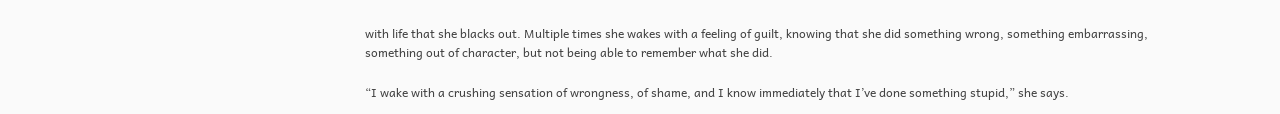with life that she blacks out. Multiple times she wakes with a feeling of guilt, knowing that she did something wrong, something embarrassing, something out of character, but not being able to remember what she did.

“I wake with a crushing sensation of wrongness, of shame, and I know immediately that I’ve done something stupid,” she says.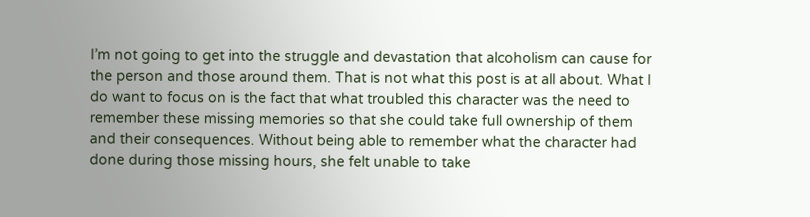I’m not going to get into the struggle and devastation that alcoholism can cause for the person and those around them. That is not what this post is at all about. What I do want to focus on is the fact that what troubled this character was the need to remember these missing memories so that she could take full ownership of them and their consequences. Without being able to remember what the character had done during those missing hours, she felt unable to take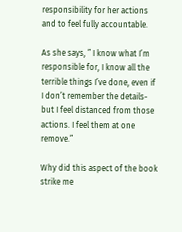responsibility for her actions and to feel fully accountable.

As she says, ” I know what I’m responsible for, I know all the terrible things I’ve done, even if I don’t remember the details- but I feel distanced from those actions. I feel them at one remove.”

Why did this aspect of the book strike me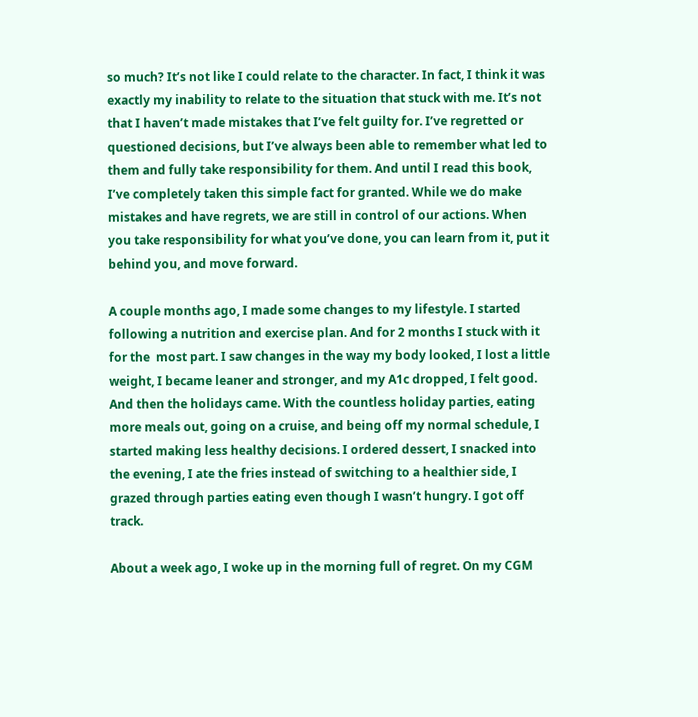so much? It’s not like I could relate to the character. In fact, I think it was exactly my inability to relate to the situation that stuck with me. It’s not that I haven’t made mistakes that I’ve felt guilty for. I’ve regretted or questioned decisions, but I’ve always been able to remember what led to them and fully take responsibility for them. And until I read this book, I’ve completely taken this simple fact for granted. While we do make mistakes and have regrets, we are still in control of our actions. When you take responsibility for what you’ve done, you can learn from it, put it behind you, and move forward.

A couple months ago, I made some changes to my lifestyle. I started following a nutrition and exercise plan. And for 2 months I stuck with it for the  most part. I saw changes in the way my body looked, I lost a little weight, I became leaner and stronger, and my A1c dropped, I felt good. And then the holidays came. With the countless holiday parties, eating more meals out, going on a cruise, and being off my normal schedule, I started making less healthy decisions. I ordered dessert, I snacked into the evening, I ate the fries instead of switching to a healthier side, I grazed through parties eating even though I wasn’t hungry. I got off track.

About a week ago, I woke up in the morning full of regret. On my CGM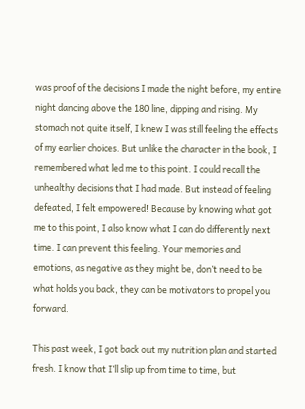was proof of the decisions I made the night before, my entire night dancing above the 180 line, dipping and rising. My stomach not quite itself, I knew I was still feeling the effects of my earlier choices. But unlike the character in the book, I remembered what led me to this point. I could recall the unhealthy decisions that I had made. But instead of feeling defeated, I felt empowered! Because by knowing what got me to this point, I also know what I can do differently next time. I can prevent this feeling. Your memories and emotions, as negative as they might be, don’t need to be what holds you back, they can be motivators to propel you forward.

This past week, I got back out my nutrition plan and started fresh. I know that I’ll slip up from time to time, but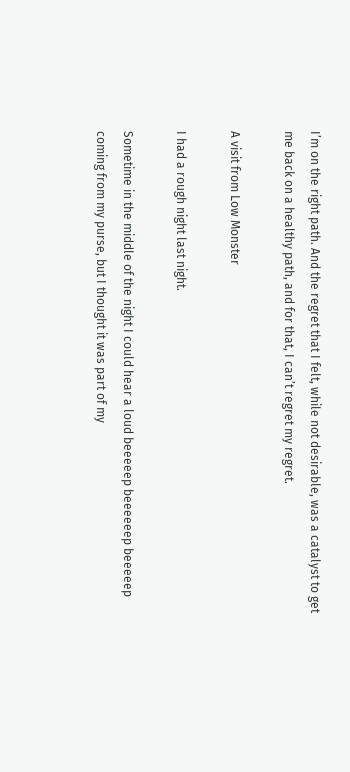I’m on the right path. And the regret that I felt, while not desirable, was a catalyst to get me back on a healthy path, and for that, I can’t regret my regret.

A visit from Low Monster

I had a rough night last night.

Sometime in the middle of the night I could hear a loud beeeeep beeeeeep beeeeep coming from my purse, but I thought it was part of my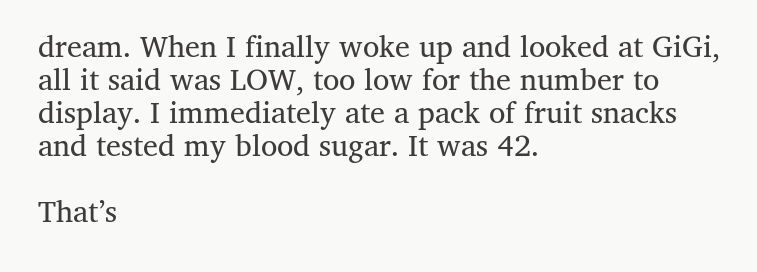dream. When I finally woke up and looked at GiGi, all it said was LOW, too low for the number to display. I immediately ate a pack of fruit snacks and tested my blood sugar. It was 42.

That’s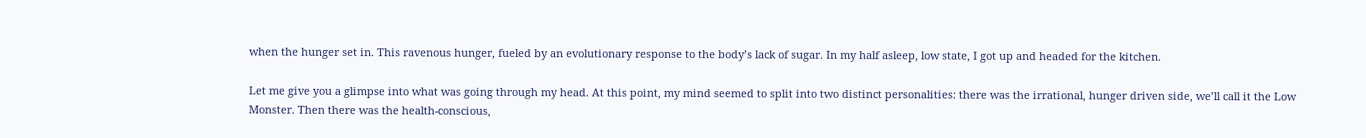when the hunger set in. This ravenous hunger, fueled by an evolutionary response to the body’s lack of sugar. In my half asleep, low state, I got up and headed for the kitchen.

Let me give you a glimpse into what was going through my head. At this point, my mind seemed to split into two distinct personalities: there was the irrational, hunger driven side, we’ll call it the Low Monster. Then there was the health-conscious,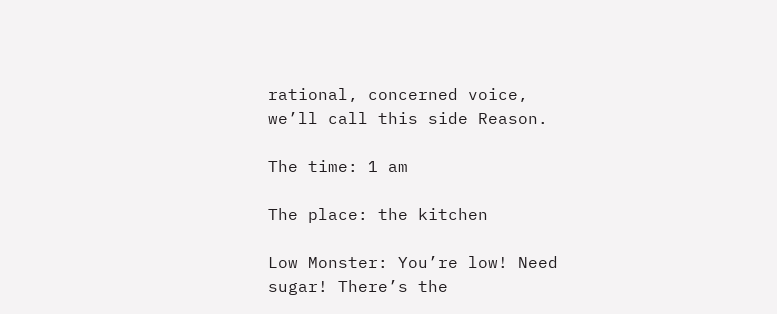rational, concerned voice, we’ll call this side Reason.

The time: 1 am

The place: the kitchen

Low Monster: You’re low! Need sugar! There’s the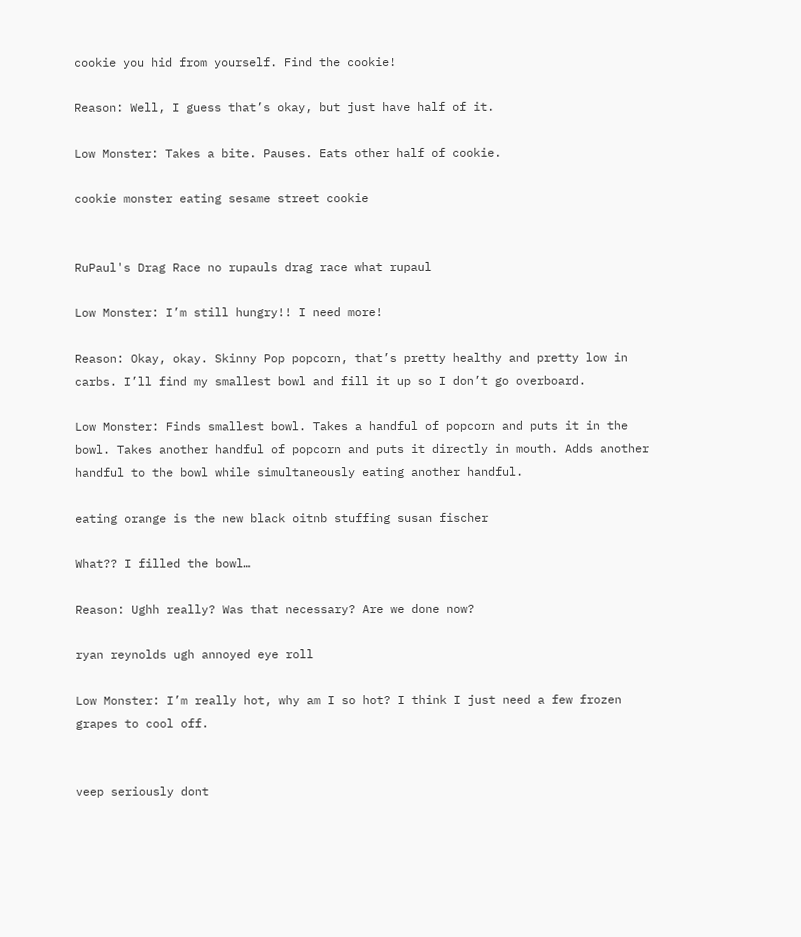cookie you hid from yourself. Find the cookie!

Reason: Well, I guess that’s okay, but just have half of it.

Low Monster: Takes a bite. Pauses. Eats other half of cookie.

cookie monster eating sesame street cookie


RuPaul's Drag Race no rupauls drag race what rupaul

Low Monster: I’m still hungry!! I need more!

Reason: Okay, okay. Skinny Pop popcorn, that’s pretty healthy and pretty low in carbs. I’ll find my smallest bowl and fill it up so I don’t go overboard.

Low Monster: Finds smallest bowl. Takes a handful of popcorn and puts it in the bowl. Takes another handful of popcorn and puts it directly in mouth. Adds another handful to the bowl while simultaneously eating another handful.

eating orange is the new black oitnb stuffing susan fischer

What?? I filled the bowl…

Reason: Ughh really? Was that necessary? Are we done now?

ryan reynolds ugh annoyed eye roll

Low Monster: I’m really hot, why am I so hot? I think I just need a few frozen grapes to cool off.


veep seriously dont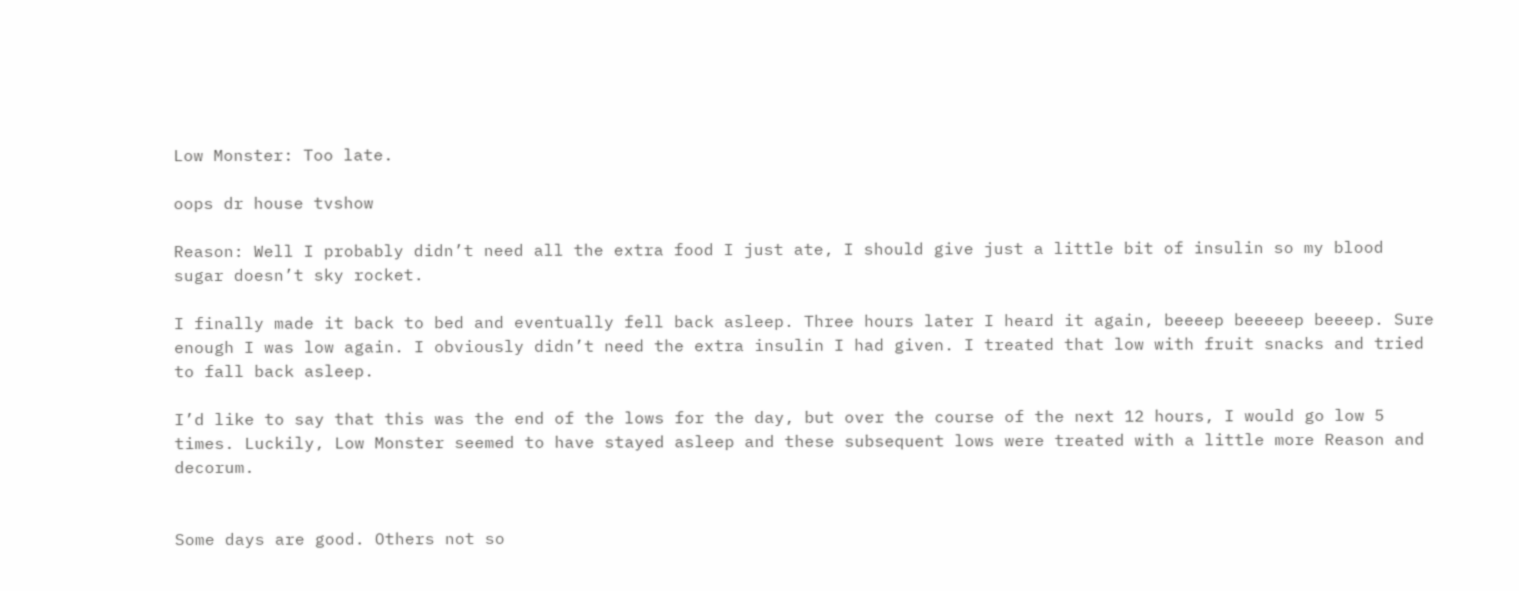Low Monster: Too late.

oops dr house tvshow

Reason: Well I probably didn’t need all the extra food I just ate, I should give just a little bit of insulin so my blood sugar doesn’t sky rocket.

I finally made it back to bed and eventually fell back asleep. Three hours later I heard it again, beeeep beeeeep beeeep. Sure enough I was low again. I obviously didn’t need the extra insulin I had given. I treated that low with fruit snacks and tried to fall back asleep.

I’d like to say that this was the end of the lows for the day, but over the course of the next 12 hours, I would go low 5 times. Luckily, Low Monster seemed to have stayed asleep and these subsequent lows were treated with a little more Reason and decorum.


Some days are good. Others not so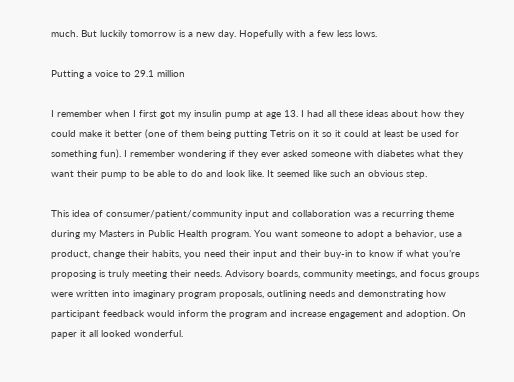much. But luckily tomorrow is a new day. Hopefully with a few less lows.

Putting a voice to 29.1 million

I remember when I first got my insulin pump at age 13. I had all these ideas about how they could make it better (one of them being putting Tetris on it so it could at least be used for something fun). I remember wondering if they ever asked someone with diabetes what they want their pump to be able to do and look like. It seemed like such an obvious step.

This idea of consumer/patient/community input and collaboration was a recurring theme during my Masters in Public Health program. You want someone to adopt a behavior, use a product, change their habits, you need their input and their buy-in to know if what you’re proposing is truly meeting their needs. Advisory boards, community meetings, and focus groups were written into imaginary program proposals, outlining needs and demonstrating how participant feedback would inform the program and increase engagement and adoption. On paper it all looked wonderful.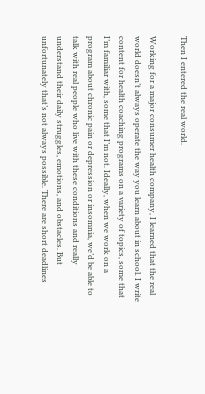Then I entered the real world.

Working for a major consumer health company, I learned that the real world doesn’t always operate the way you learn about in school. I write content for health coaching programs on a variety of topics, some that I’m familiar with, some that I’m not. Ideally, when we work on a program about chronic pain or depression or insomnia, we’d be able to talk with real people who live with these conditions and really understand their daily struggles, emotions, and obstacles. But unfortunately that’s not always possible. There are short deadlines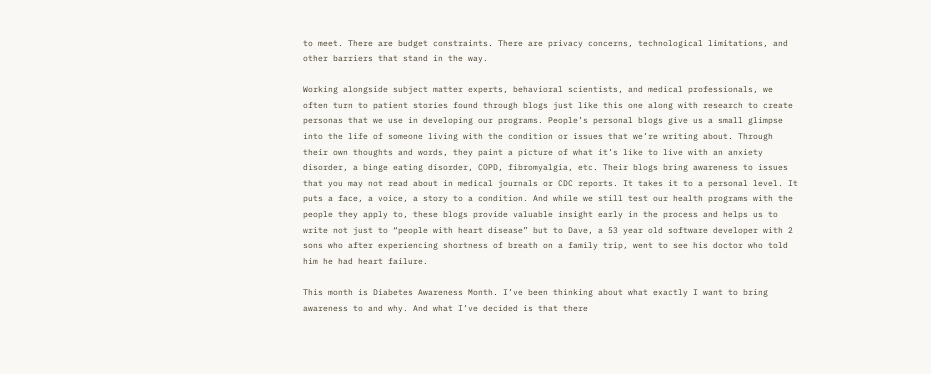to meet. There are budget constraints. There are privacy concerns, technological limitations, and other barriers that stand in the way.

Working alongside subject matter experts, behavioral scientists, and medical professionals, we often turn to patient stories found through blogs just like this one along with research to create personas that we use in developing our programs. People’s personal blogs give us a small glimpse into the life of someone living with the condition or issues that we’re writing about. Through their own thoughts and words, they paint a picture of what it’s like to live with an anxiety disorder, a binge eating disorder, COPD, fibromyalgia, etc. Their blogs bring awareness to issues that you may not read about in medical journals or CDC reports. It takes it to a personal level. It puts a face, a voice, a story to a condition. And while we still test our health programs with the people they apply to, these blogs provide valuable insight early in the process and helps us to write not just to “people with heart disease” but to Dave, a 53 year old software developer with 2 sons who after experiencing shortness of breath on a family trip, went to see his doctor who told him he had heart failure.

This month is Diabetes Awareness Month. I’ve been thinking about what exactly I want to bring awareness to and why. And what I’ve decided is that there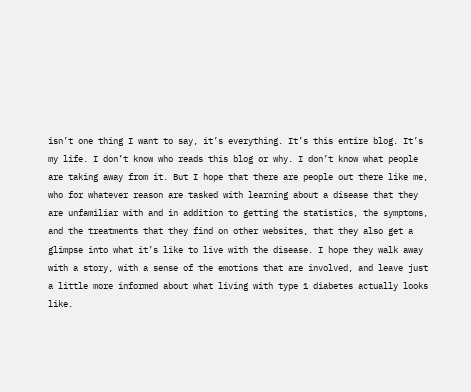isn’t one thing I want to say, it’s everything. It’s this entire blog. It’s my life. I don’t know who reads this blog or why. I don’t know what people are taking away from it. But I hope that there are people out there like me, who for whatever reason are tasked with learning about a disease that they are unfamiliar with and in addition to getting the statistics, the symptoms, and the treatments that they find on other websites, that they also get a glimpse into what it’s like to live with the disease. I hope they walk away with a story, with a sense of the emotions that are involved, and leave just a little more informed about what living with type 1 diabetes actually looks like.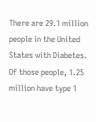There are 29.1 million people in the United States with Diabetes. Of those people, 1.25 million have type 1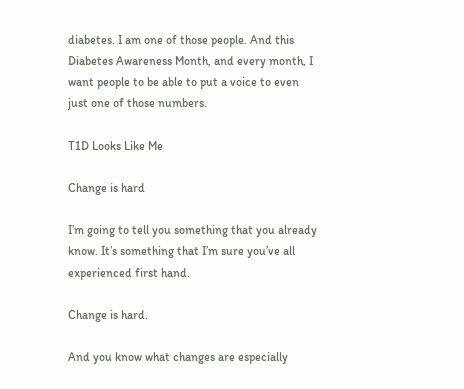diabetes. I am one of those people. And this Diabetes Awareness Month, and every month, I want people to be able to put a voice to even just one of those numbers.

T1D Looks Like Me

Change is hard

I’m going to tell you something that you already know. It’s something that I’m sure you’ve all experienced first hand.

Change is hard.

And you know what changes are especially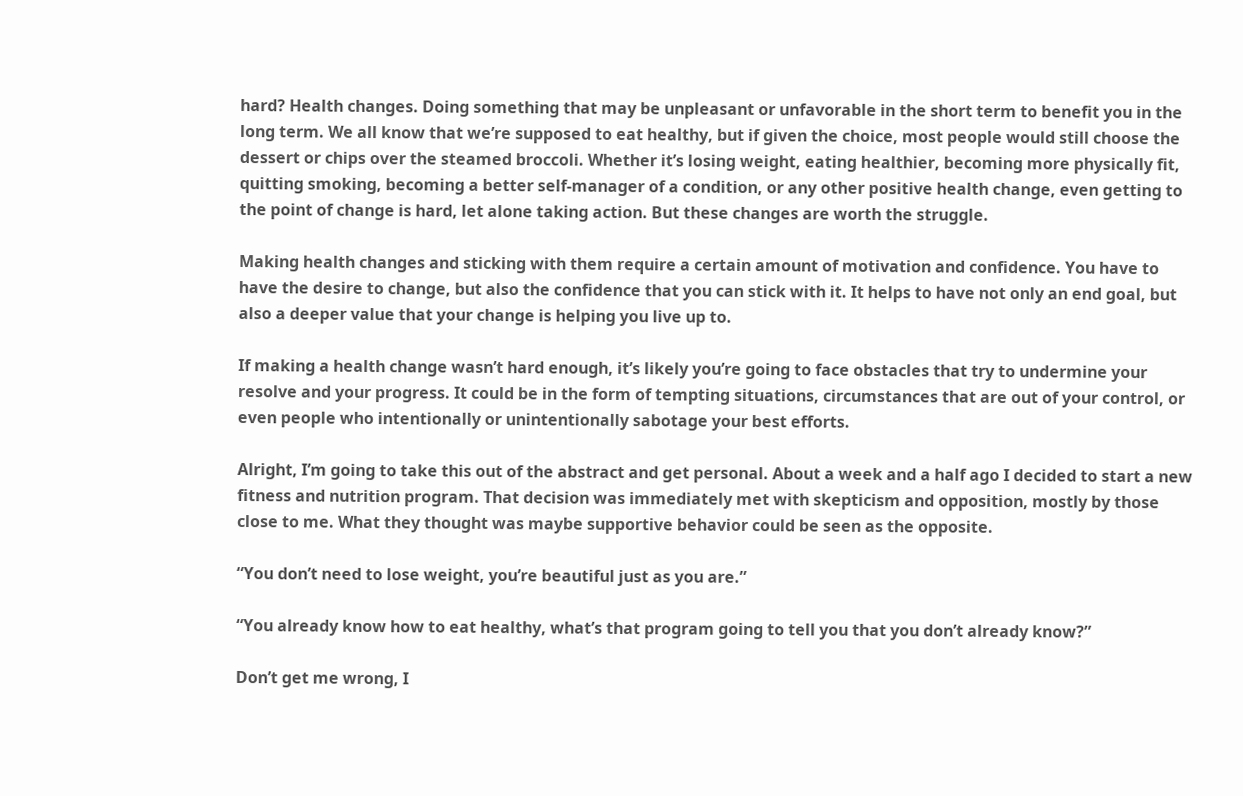hard? Health changes. Doing something that may be unpleasant or unfavorable in the short term to benefit you in the long term. We all know that we’re supposed to eat healthy, but if given the choice, most people would still choose the dessert or chips over the steamed broccoli. Whether it’s losing weight, eating healthier, becoming more physically fit, quitting smoking, becoming a better self-manager of a condition, or any other positive health change, even getting to the point of change is hard, let alone taking action. But these changes are worth the struggle.

Making health changes and sticking with them require a certain amount of motivation and confidence. You have to have the desire to change, but also the confidence that you can stick with it. It helps to have not only an end goal, but also a deeper value that your change is helping you live up to.

If making a health change wasn’t hard enough, it’s likely you’re going to face obstacles that try to undermine your resolve and your progress. It could be in the form of tempting situations, circumstances that are out of your control, or even people who intentionally or unintentionally sabotage your best efforts.

Alright, I’m going to take this out of the abstract and get personal. About a week and a half ago I decided to start a new fitness and nutrition program. That decision was immediately met with skepticism and opposition, mostly by those close to me. What they thought was maybe supportive behavior could be seen as the opposite.

“You don’t need to lose weight, you’re beautiful just as you are.”

“You already know how to eat healthy, what’s that program going to tell you that you don’t already know?”

Don’t get me wrong, I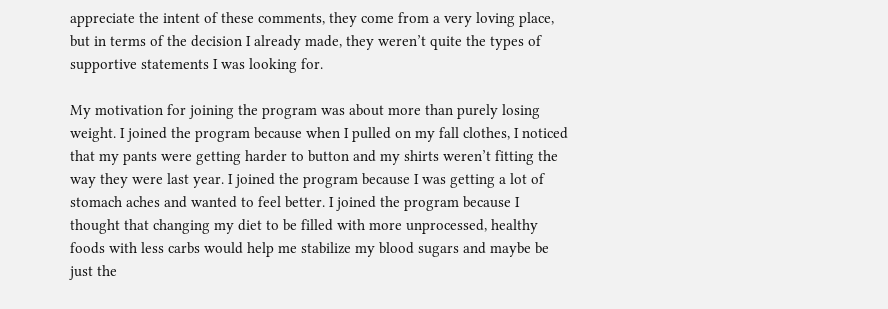appreciate the intent of these comments, they come from a very loving place, but in terms of the decision I already made, they weren’t quite the types of supportive statements I was looking for.

My motivation for joining the program was about more than purely losing weight. I joined the program because when I pulled on my fall clothes, I noticed that my pants were getting harder to button and my shirts weren’t fitting the way they were last year. I joined the program because I was getting a lot of stomach aches and wanted to feel better. I joined the program because I thought that changing my diet to be filled with more unprocessed, healthy foods with less carbs would help me stabilize my blood sugars and maybe be just the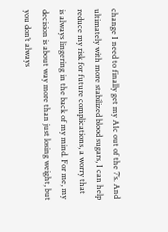change I need to finally get my A1c out of the 7’s. And ultimately with more stabilized blood sugars, I can help reduce my risk for future complications, a worry that is always lingering in the back of my mind. For me, my decision is about way more than just losing weight, but you don’t always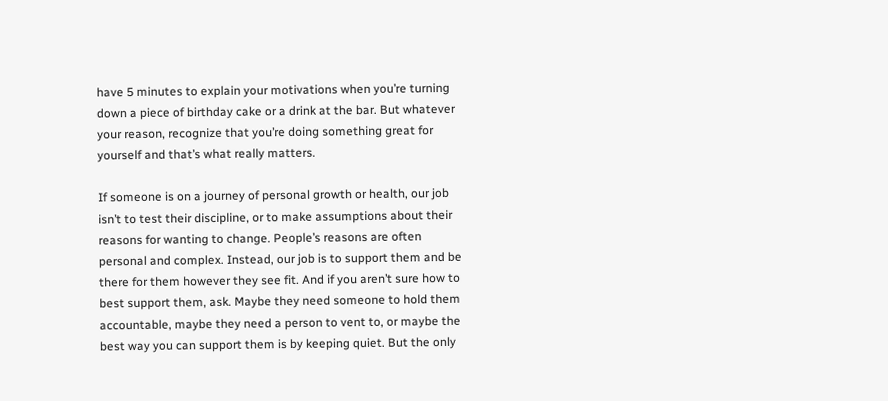have 5 minutes to explain your motivations when you’re turning down a piece of birthday cake or a drink at the bar. But whatever your reason, recognize that you’re doing something great for yourself and that’s what really matters.

If someone is on a journey of personal growth or health, our job isn’t to test their discipline, or to make assumptions about their reasons for wanting to change. People’s reasons are often personal and complex. Instead, our job is to support them and be there for them however they see fit. And if you aren’t sure how to best support them, ask. Maybe they need someone to hold them accountable, maybe they need a person to vent to, or maybe the best way you can support them is by keeping quiet. But the only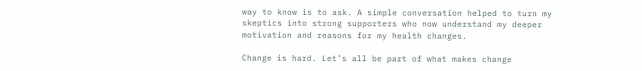way to know is to ask. A simple conversation helped to turn my skeptics into strong supporters who now understand my deeper motivation and reasons for my health changes.

Change is hard. Let’s all be part of what makes change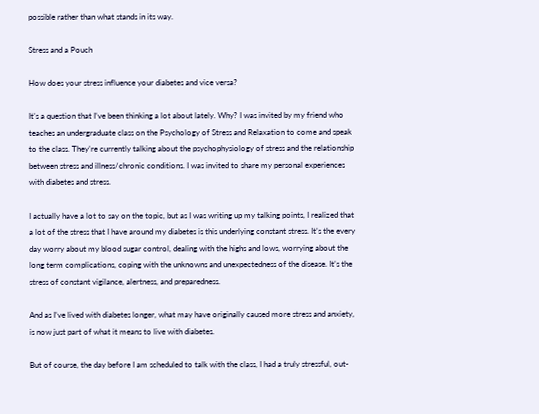possible rather than what stands in its way.

Stress and a Pouch

How does your stress influence your diabetes and vice versa?

It’s a question that I’ve been thinking a lot about lately. Why? I was invited by my friend who teaches an undergraduate class on the Psychology of Stress and Relaxation to come and speak to the class. They’re currently talking about the psychophysiology of stress and the relationship between stress and illness/chronic conditions. I was invited to share my personal experiences with diabetes and stress.

I actually have a lot to say on the topic, but as I was writing up my talking points, I realized that a lot of the stress that I have around my diabetes is this underlying constant stress. It’s the every day worry about my blood sugar control, dealing with the highs and lows, worrying about the long term complications, coping with the unknowns and unexpectedness of the disease. It’s the stress of constant vigilance, alertness, and preparedness.

And as I’ve lived with diabetes longer, what may have originally caused more stress and anxiety, is now just part of what it means to live with diabetes.

But of course, the day before I am scheduled to talk with the class, I had a truly stressful, out-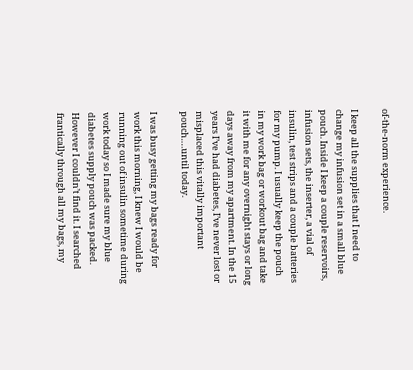of-the-norm experience.

I keep all the supplies that I need to change my infusion set in a small blue pouch. Inside I keep a couple reservoirs, infusion sets, the inserter, a vial of insulin, test strips and a couple batteries for my pump. I usually keep the pouch in my work bag or workout bag and take it with me for any overnight stays or long days away from my apartment. In the 15 years I’ve had diabetes, I’ve never lost or misplaced this vitally important pouch….until today.

I was busy getting my bags ready for work this morning, I knew I would be running out of insulin sometime during work today so I made sure my blue diabetes supply pouch was packed. However I couldn’t find it. I searched frantically through all my bags, my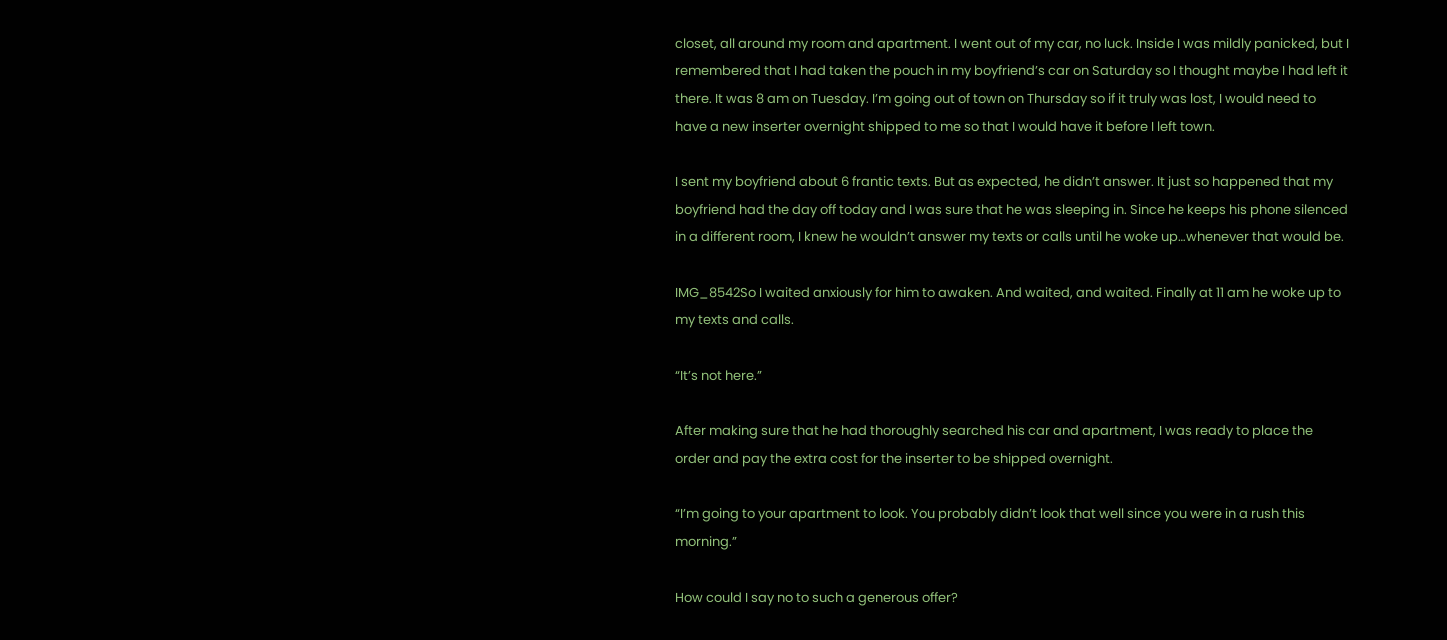closet, all around my room and apartment. I went out of my car, no luck. Inside I was mildly panicked, but I remembered that I had taken the pouch in my boyfriend’s car on Saturday so I thought maybe I had left it there. It was 8 am on Tuesday. I’m going out of town on Thursday so if it truly was lost, I would need to have a new inserter overnight shipped to me so that I would have it before I left town.

I sent my boyfriend about 6 frantic texts. But as expected, he didn’t answer. It just so happened that my boyfriend had the day off today and I was sure that he was sleeping in. Since he keeps his phone silenced in a different room, I knew he wouldn’t answer my texts or calls until he woke up…whenever that would be.

IMG_8542So I waited anxiously for him to awaken. And waited, and waited. Finally at 11 am he woke up to my texts and calls.

“It’s not here.”

After making sure that he had thoroughly searched his car and apartment, I was ready to place the order and pay the extra cost for the inserter to be shipped overnight.

“I’m going to your apartment to look. You probably didn’t look that well since you were in a rush this morning.”

How could I say no to such a generous offer?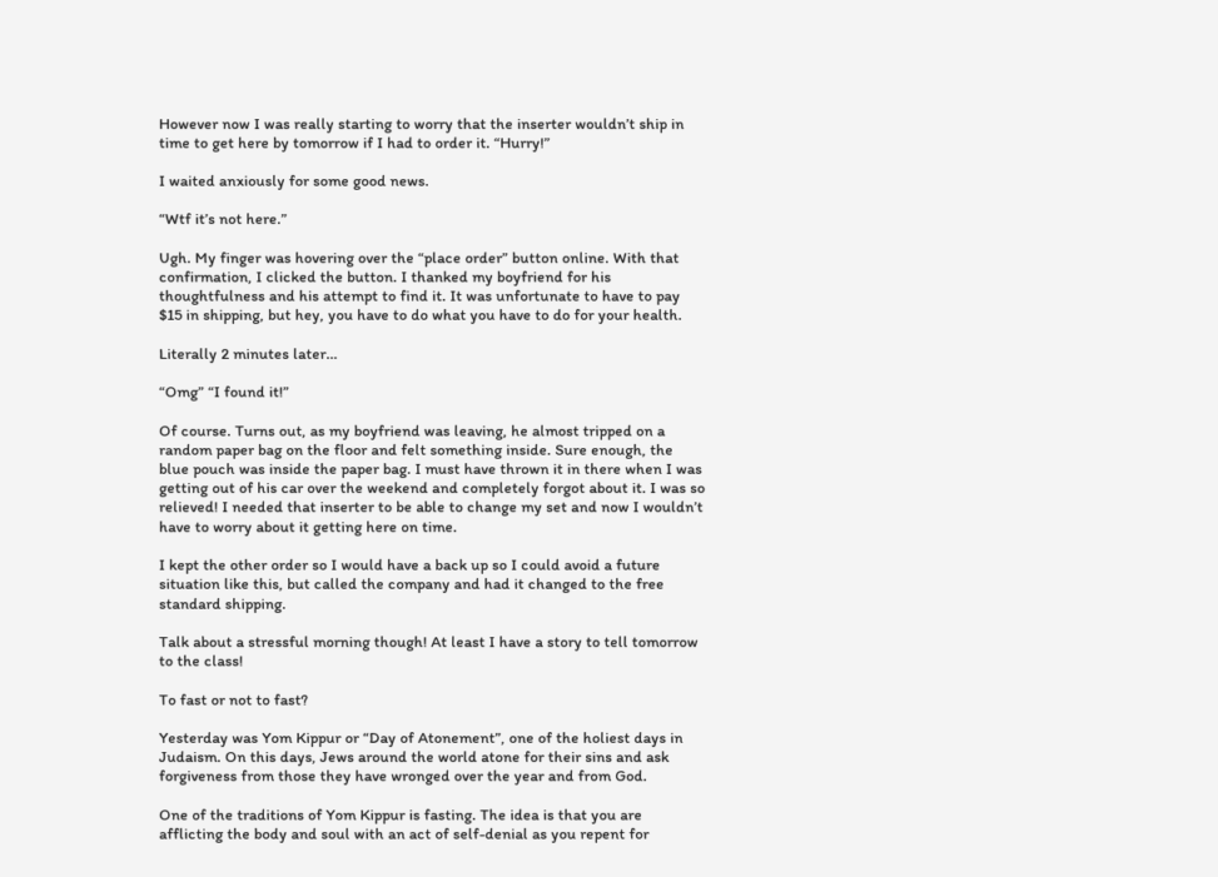However now I was really starting to worry that the inserter wouldn’t ship in time to get here by tomorrow if I had to order it. “Hurry!”

I waited anxiously for some good news.

“Wtf it’s not here.”

Ugh. My finger was hovering over the “place order” button online. With that confirmation, I clicked the button. I thanked my boyfriend for his thoughtfulness and his attempt to find it. It was unfortunate to have to pay $15 in shipping, but hey, you have to do what you have to do for your health.

Literally 2 minutes later…

“Omg” “I found it!”

Of course. Turns out, as my boyfriend was leaving, he almost tripped on a random paper bag on the floor and felt something inside. Sure enough, the blue pouch was inside the paper bag. I must have thrown it in there when I was getting out of his car over the weekend and completely forgot about it. I was so relieved! I needed that inserter to be able to change my set and now I wouldn’t have to worry about it getting here on time.

I kept the other order so I would have a back up so I could avoid a future situation like this, but called the company and had it changed to the free standard shipping.

Talk about a stressful morning though! At least I have a story to tell tomorrow to the class!

To fast or not to fast?

Yesterday was Yom Kippur or “Day of Atonement”, one of the holiest days in Judaism. On this days, Jews around the world atone for their sins and ask forgiveness from those they have wronged over the year and from God.

One of the traditions of Yom Kippur is fasting. The idea is that you are afflicting the body and soul with an act of self-denial as you repent for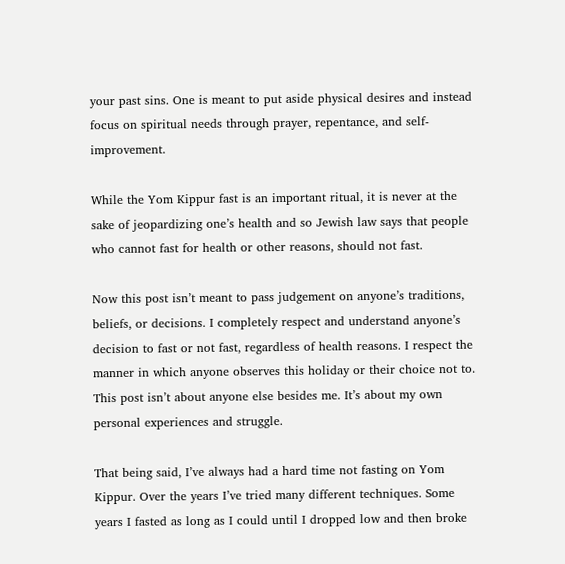your past sins. One is meant to put aside physical desires and instead focus on spiritual needs through prayer, repentance, and self-improvement.

While the Yom Kippur fast is an important ritual, it is never at the sake of jeopardizing one’s health and so Jewish law says that people who cannot fast for health or other reasons, should not fast.

Now this post isn’t meant to pass judgement on anyone’s traditions, beliefs, or decisions. I completely respect and understand anyone’s decision to fast or not fast, regardless of health reasons. I respect the manner in which anyone observes this holiday or their choice not to. This post isn’t about anyone else besides me. It’s about my own personal experiences and struggle.

That being said, I’ve always had a hard time not fasting on Yom Kippur. Over the years I’ve tried many different techniques. Some years I fasted as long as I could until I dropped low and then broke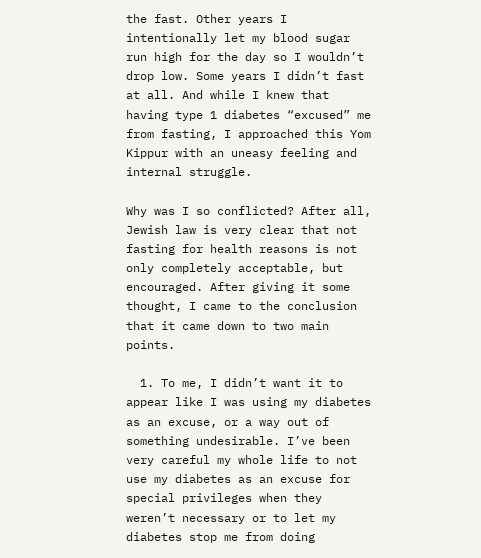the fast. Other years I intentionally let my blood sugar run high for the day so I wouldn’t drop low. Some years I didn’t fast at all. And while I knew that having type 1 diabetes “excused” me from fasting, I approached this Yom Kippur with an uneasy feeling and internal struggle.

Why was I so conflicted? After all, Jewish law is very clear that not fasting for health reasons is not only completely acceptable, but encouraged. After giving it some thought, I came to the conclusion that it came down to two main points.

  1. To me, I didn’t want it to appear like I was using my diabetes as an excuse, or a way out of something undesirable. I’ve been very careful my whole life to not use my diabetes as an excuse for special privileges when they weren’t necessary or to let my diabetes stop me from doing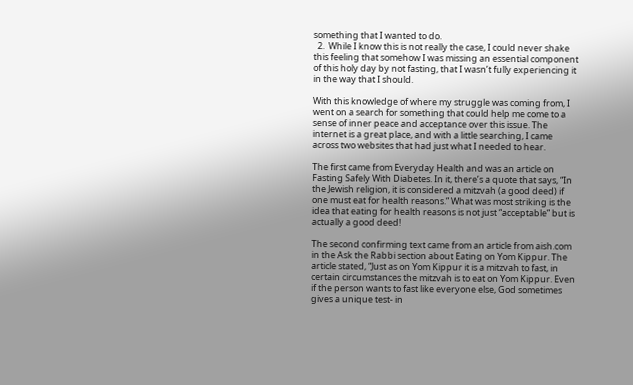something that I wanted to do.
  2.  While I know this is not really the case, I could never shake this feeling that somehow I was missing an essential component of this holy day by not fasting, that I wasn’t fully experiencing it in the way that I should.

With this knowledge of where my struggle was coming from, I went on a search for something that could help me come to a sense of inner peace and acceptance over this issue. The internet is a great place, and with a little searching, I came across two websites that had just what I needed to hear.

The first came from Everyday Health and was an article on Fasting Safely With Diabetes. In it, there’s a quote that says, “In the Jewish religion, it is considered a mitzvah (a good deed) if one must eat for health reasons.” What was most striking is the idea that eating for health reasons is not just “acceptable” but is actually a good deed!

The second confirming text came from an article from aish.com in the Ask the Rabbi section about Eating on Yom Kippur. The article stated, “Just as on Yom Kippur it is a mitzvah to fast, in certain circumstances the mitzvah is to eat on Yom Kippur. Even if the person wants to fast like everyone else, God sometimes gives a unique test- in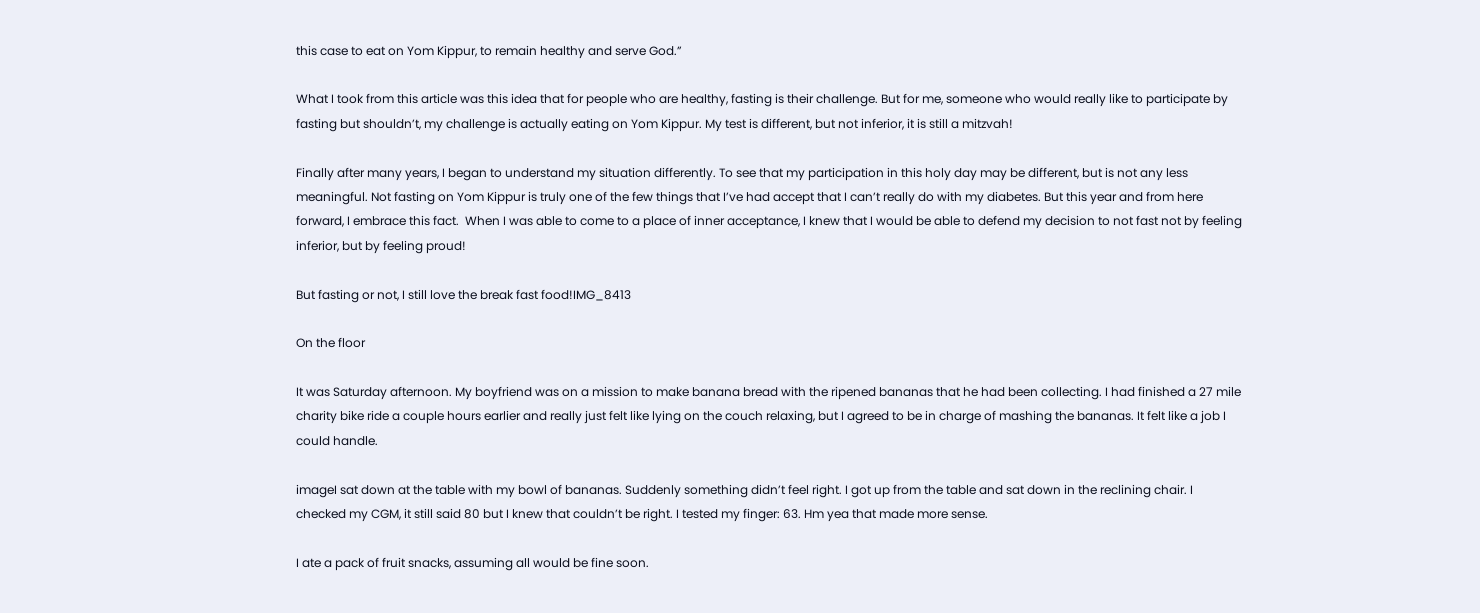this case to eat on Yom Kippur, to remain healthy and serve God.”

What I took from this article was this idea that for people who are healthy, fasting is their challenge. But for me, someone who would really like to participate by fasting but shouldn’t, my challenge is actually eating on Yom Kippur. My test is different, but not inferior, it is still a mitzvah!

Finally after many years, I began to understand my situation differently. To see that my participation in this holy day may be different, but is not any less meaningful. Not fasting on Yom Kippur is truly one of the few things that I’ve had accept that I can’t really do with my diabetes. But this year and from here forward, I embrace this fact.  When I was able to come to a place of inner acceptance, I knew that I would be able to defend my decision to not fast not by feeling inferior, but by feeling proud!

But fasting or not, I still love the break fast food!IMG_8413

On the floor

It was Saturday afternoon. My boyfriend was on a mission to make banana bread with the ripened bananas that he had been collecting. I had finished a 27 mile charity bike ride a couple hours earlier and really just felt like lying on the couch relaxing, but I agreed to be in charge of mashing the bananas. It felt like a job I could handle.

imageI sat down at the table with my bowl of bananas. Suddenly something didn’t feel right. I got up from the table and sat down in the reclining chair. I checked my CGM, it still said 80 but I knew that couldn’t be right. I tested my finger: 63. Hm yea that made more sense.

I ate a pack of fruit snacks, assuming all would be fine soon.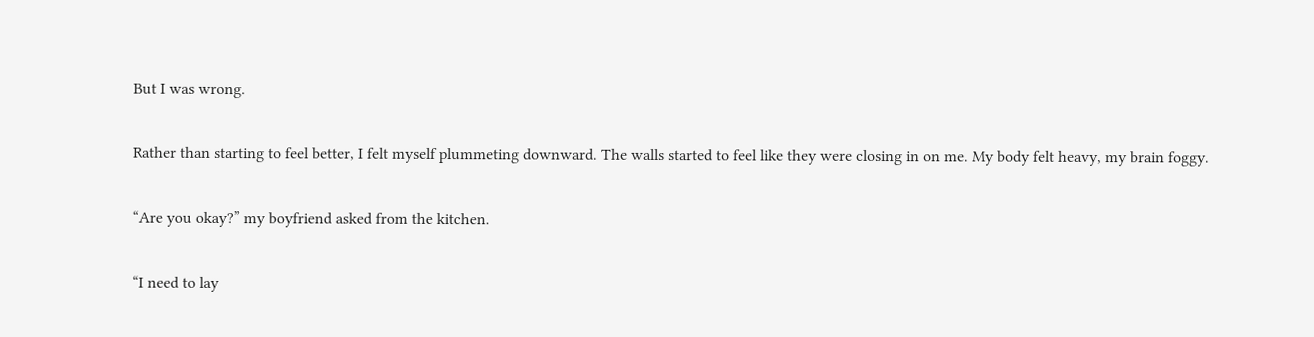But I was wrong.

Rather than starting to feel better, I felt myself plummeting downward. The walls started to feel like they were closing in on me. My body felt heavy, my brain foggy.

“Are you okay?” my boyfriend asked from the kitchen.

“I need to lay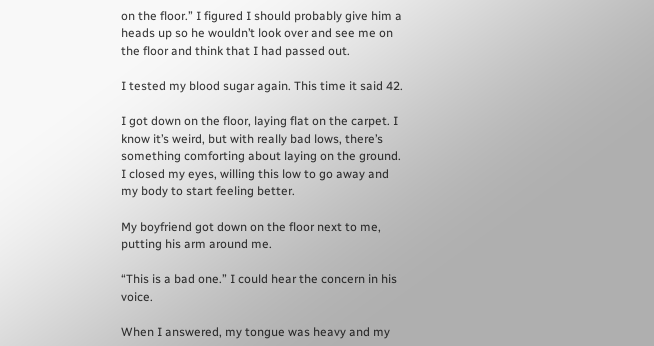on the floor.” I figured I should probably give him a heads up so he wouldn’t look over and see me on the floor and think that I had passed out.

I tested my blood sugar again. This time it said 42.

I got down on the floor, laying flat on the carpet. I know it’s weird, but with really bad lows, there’s something comforting about laying on the ground. I closed my eyes, willing this low to go away and my body to start feeling better.

My boyfriend got down on the floor next to me, putting his arm around me.

“This is a bad one.” I could hear the concern in his voice.

When I answered, my tongue was heavy and my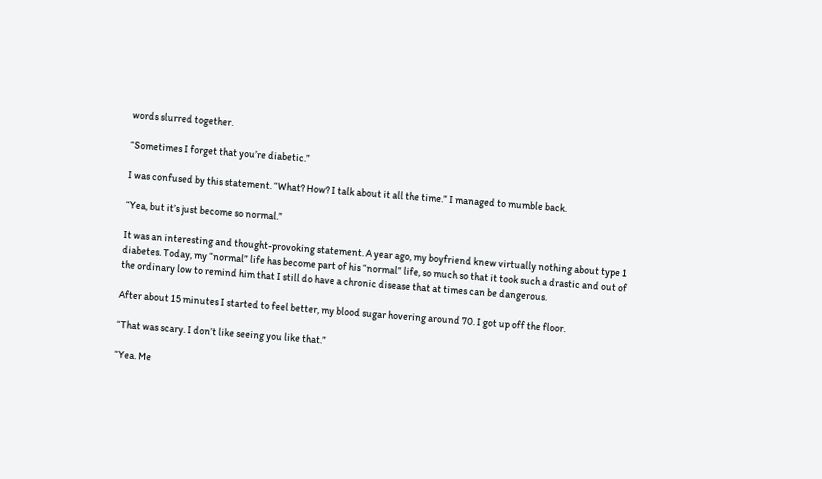words slurred together.

“Sometimes I forget that you’re diabetic.”

I was confused by this statement. “What? How? I talk about it all the time.” I managed to mumble back.

“Yea, but it’s just become so normal.”

It was an interesting and thought-provoking statement. A year ago, my boyfriend knew virtually nothing about type 1 diabetes. Today, my “normal” life has become part of his “normal” life, so much so that it took such a drastic and out of the ordinary low to remind him that I still do have a chronic disease that at times can be dangerous.

After about 15 minutes I started to feel better, my blood sugar hovering around 70. I got up off the floor.

“That was scary. I don’t like seeing you like that.”

“Yea. Me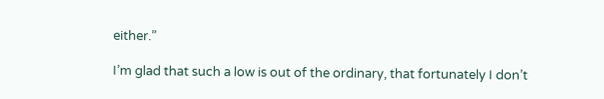either.”

I’m glad that such a low is out of the ordinary, that fortunately I don’t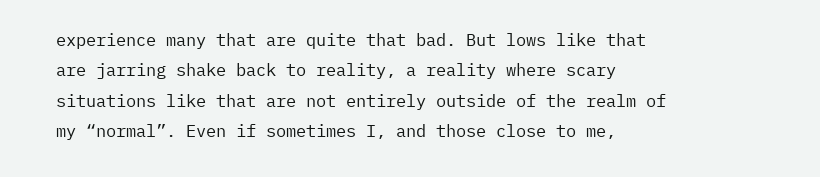experience many that are quite that bad. But lows like that are jarring shake back to reality, a reality where scary situations like that are not entirely outside of the realm of my “normal”. Even if sometimes I, and those close to me,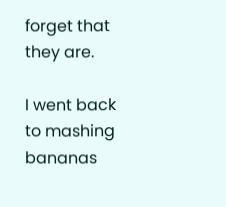forget that they are.

I went back to mashing bananas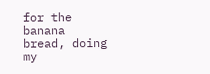for the banana bread, doing my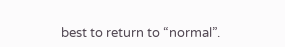best to return to “normal”.